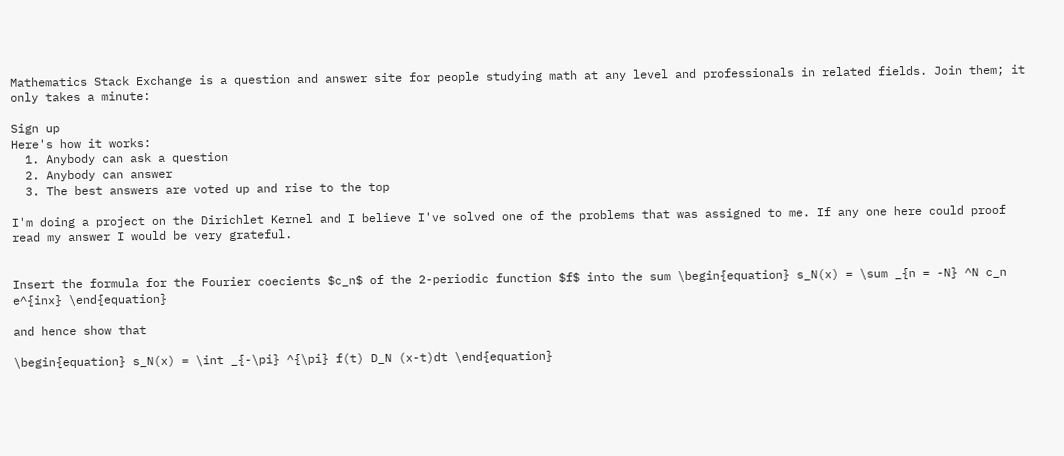Mathematics Stack Exchange is a question and answer site for people studying math at any level and professionals in related fields. Join them; it only takes a minute:

Sign up
Here's how it works:
  1. Anybody can ask a question
  2. Anybody can answer
  3. The best answers are voted up and rise to the top

I'm doing a project on the Dirichlet Kernel and I believe I've solved one of the problems that was assigned to me. If any one here could proof read my answer I would be very grateful.


Insert the formula for the Fourier coecients $c_n$ of the 2-periodic function $f$ into the sum \begin{equation} s_N(x) = \sum _{n = -N} ^N c_n e^{inx} \end{equation}

and hence show that

\begin{equation} s_N(x) = \int _{-\pi} ^{\pi} f(t) D_N (x-t)dt \end{equation}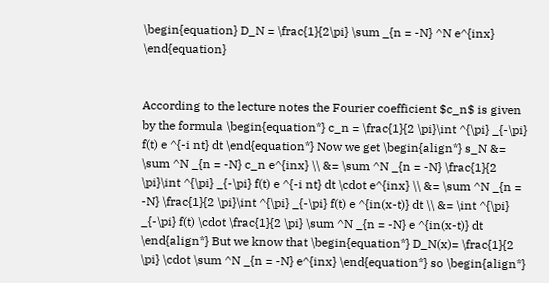\begin{equation} D_N = \frac{1}{2\pi} \sum _{n = -N} ^N e^{inx} \end{equation}


According to the lecture notes the Fourier coefficient $c_n$ is given by the formula \begin{equation*} c_n = \frac{1}{2 \pi}\int ^{\pi} _{-\pi} f(t) e ^{-i nt} dt \end{equation*} Now we get \begin{align*} s_N &= \sum ^N _{n = -N} c_n e^{inx} \\ &= \sum ^N _{n = -N} \frac{1}{2 \pi}\int ^{\pi} _{-\pi} f(t) e ^{-i nt} dt \cdot e^{inx} \\ &= \sum ^N _{n = -N} \frac{1}{2 \pi}\int ^{\pi} _{-\pi} f(t) e ^{in(x-t)} dt \\ &= \int ^{\pi} _{-\pi} f(t) \cdot \frac{1}{2 \pi} \sum ^N _{n = -N} e ^{in(x-t)} dt \end{align*} But we know that \begin{equation*} D_N(x)= \frac{1}{2 \pi} \cdot \sum ^N _{n = -N} e^{inx} \end{equation*} so \begin{align*}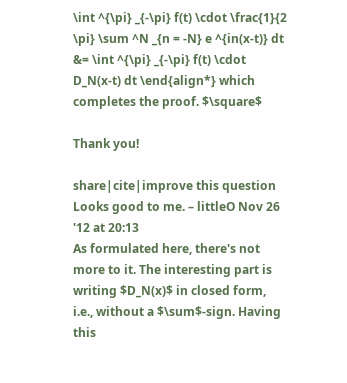\int ^{\pi} _{-\pi} f(t) \cdot \frac{1}{2 \pi} \sum ^N _{n = -N} e ^{in(x-t)} dt &= \int ^{\pi} _{-\pi} f(t) \cdot D_N(x-t) dt \end{align*} which completes the proof. $\square$

Thank you!

share|cite|improve this question
Looks good to me. – littleO Nov 26 '12 at 20:13
As formulated here, there's not more to it. The interesting part is writing $D_N(x)$ in closed form, i.e., without a $\sum$-sign. Having this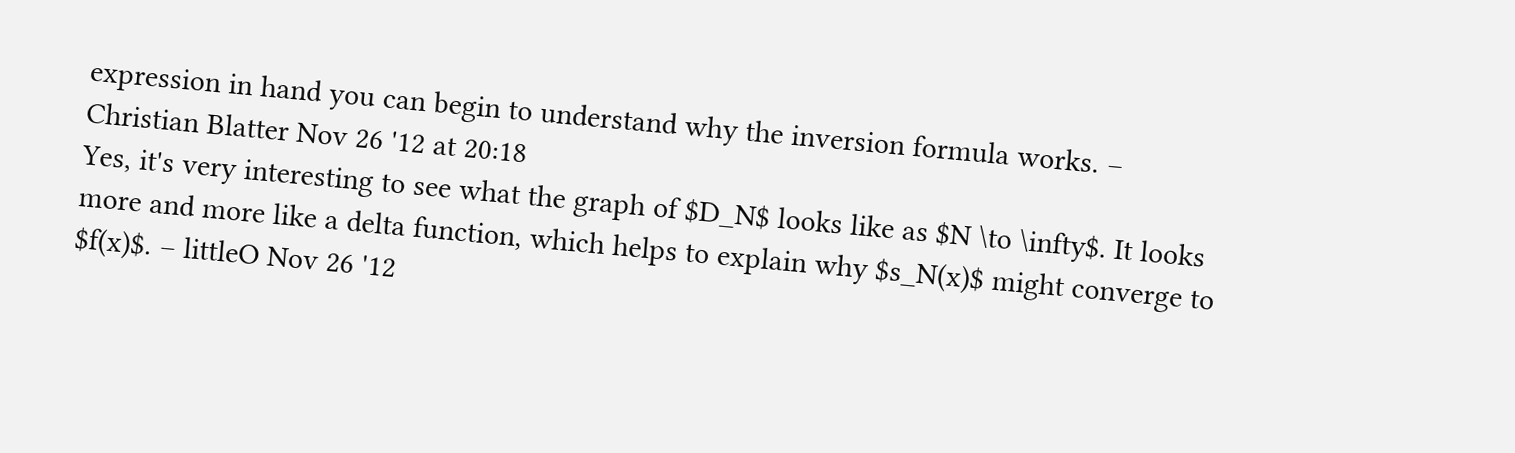expression in hand you can begin to understand why the inversion formula works. – Christian Blatter Nov 26 '12 at 20:18
Yes, it's very interesting to see what the graph of $D_N$ looks like as $N \to \infty$. It looks more and more like a delta function, which helps to explain why $s_N(x)$ might converge to $f(x)$. – littleO Nov 26 '12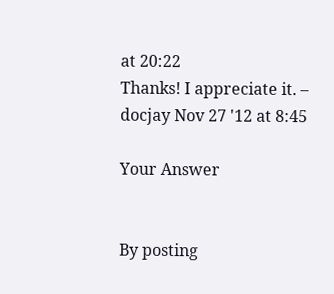at 20:22
Thanks! I appreciate it. – docjay Nov 27 '12 at 8:45

Your Answer


By posting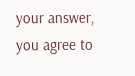your answer, you agree to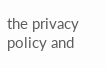the privacy policy and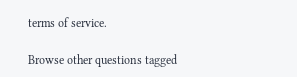terms of service.

Browse other questions tagged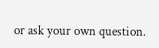or ask your own question.